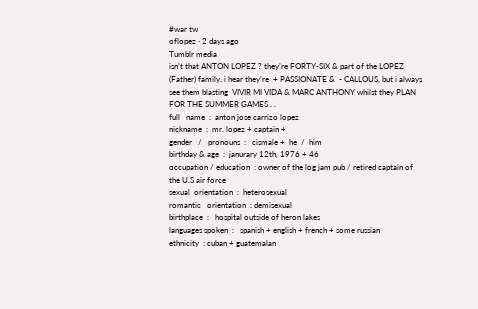#war tw
oflopez · 2 days ago
Tumblr media
isn’t that ANTON LOPEZ ? they’re FORTY-SIX & part of the LOPEZ (Father) family. i hear they’re  + PASSIONATE &  - CALLOUS, but i always see them blasting  VIVIR MI VIDA & MARC ANTHONY whilst they PLAN FOR THE SUMMER GAMES . .
full   name  :  anton jose carrizo lopez
nickname  :  mr. lopez + captain +
gender   /   pronouns  :   cismale +  he  /  him
birthday & age  :  janurary 12th, 1976 + 46
occupation / education  : owner of the log jam pub / retired captain of the U.S air force
sexual  orientation  :  heterosexual
romantic   orientation  : demisexual
birthplace  :   hospital outside of heron lakes
languages spoken  :   spanish + english + french + some russian
ethnicity  : cuban + guatemalan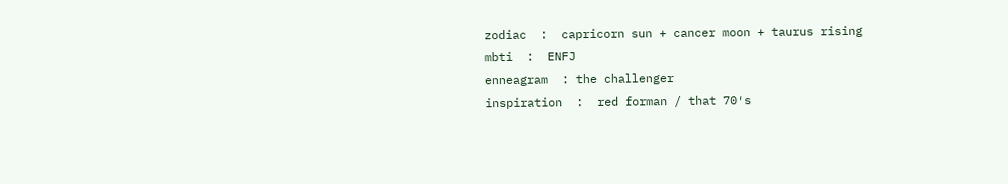zodiac  :  capricorn sun + cancer moon + taurus rising
mbti  :  ENFJ
enneagram  : the challenger
inspiration  :  red forman / that 70′s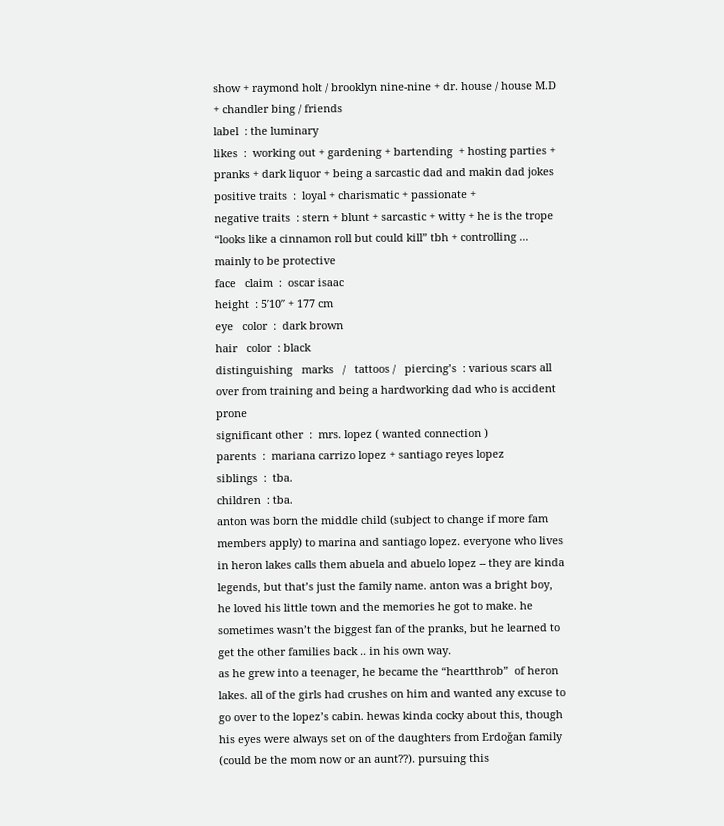show + raymond holt / brooklyn nine-nine + dr. house / house M.D + chandler bing / friends
label  : the luminary
likes  :  working out + gardening + bartending  + hosting parties + pranks + dark liquor + being a sarcastic dad and makin dad jokes
positive traits  :  loyal + charismatic + passionate +
negative traits  : stern + blunt + sarcastic + witty + he is the trope “looks like a cinnamon roll but could kill” tbh + controlling ... mainly to be protective
face   claim  :  oscar isaac
height  : 5′10″ + 177 cm
eye   color  :  dark brown
hair   color  : black
distinguishing   marks   /   tattoos /   piercing’s  : various scars all over from training and being a hardworking dad who is accident prone
significant other  :  mrs. lopez ( wanted connection )
parents  :  mariana carrizo lopez + santiago reyes lopez
siblings  :  tba.
children  : tba.
anton was born the middle child (subject to change if more fam members apply) to marina and santiago lopez. everyone who lives in heron lakes calls them abuela and abuelo lopez -- they are kinda legends, but that’s just the family name. anton was a bright boy, he loved his little town and the memories he got to make. he sometimes wasn’t the biggest fan of the pranks, but he learned to get the other families back .. in his own way.
as he grew into a teenager, he became the “heartthrob”  of heron lakes. all of the girls had crushes on him and wanted any excuse to go over to the lopez’s cabin. hewas kinda cocky about this, though his eyes were always set on of the daughters from Erdoğan family (could be the mom now or an aunt??). pursuing this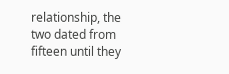relationship, the two dated from fifteen until they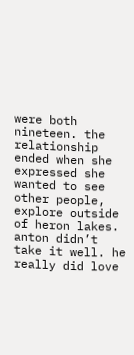were both nineteen. the relationship ended when she expressed she wanted to see other people, explore outside of heron lakes.
anton didn’t take it well. he really did love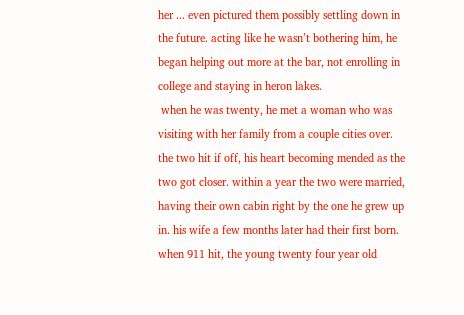her ... even pictured them possibly settling down in the future. acting like he wasn’t bothering him, he began helping out more at the bar, not enrolling in college and staying in heron lakes.
 when he was twenty, he met a woman who was visiting with her family from a couple cities over. the two hit if off, his heart becoming mended as the two got closer. within a year the two were married, having their own cabin right by the one he grew up in. his wife a few months later had their first born.
when 911 hit, the young twenty four year old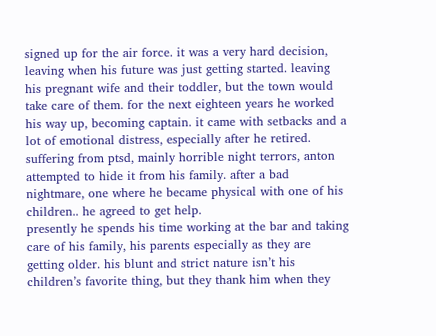signed up for the air force. it was a very hard decision, leaving when his future was just getting started. leaving his pregnant wife and their toddler, but the town would take care of them. for the next eighteen years he worked his way up, becoming captain. it came with setbacks and a lot of emotional distress, especially after he retired. suffering from ptsd, mainly horrible night terrors, anton attempted to hide it from his family. after a bad nightmare, one where he became physical with one of his children.. he agreed to get help.
presently he spends his time working at the bar and taking care of his family, his parents especially as they are getting older. his blunt and strict nature isn’t his children’s favorite thing, but they thank him when they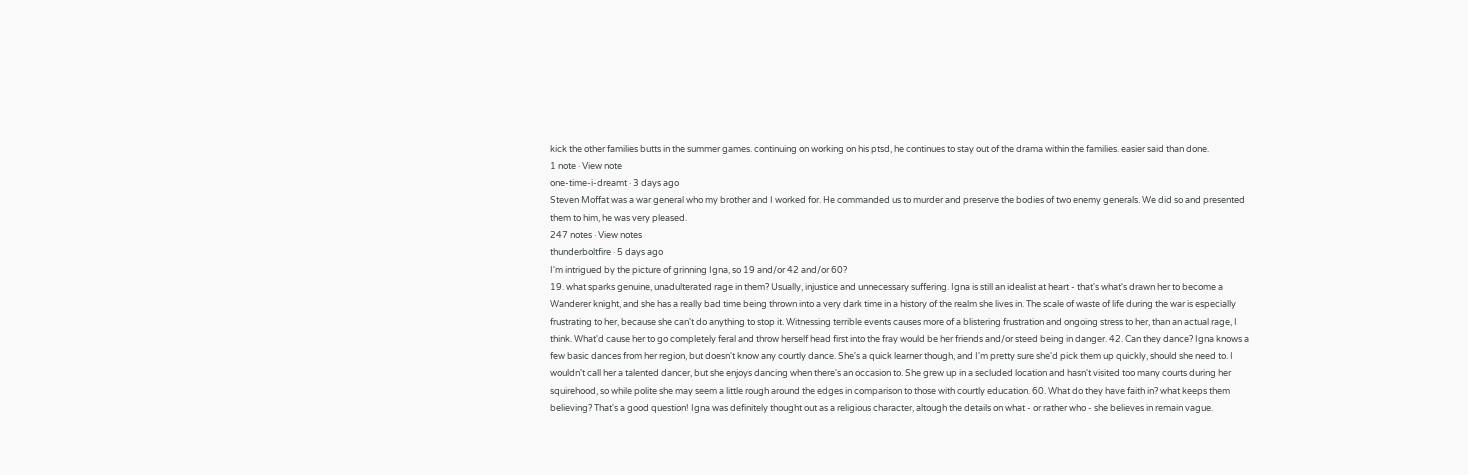kick the other families butts in the summer games. continuing on working on his ptsd, he continues to stay out of the drama within the families. easier said than done.
1 note · View note
one-time-i-dreamt · 3 days ago
Steven Moffat was a war general who my brother and I worked for. He commanded us to murder and preserve the bodies of two enemy generals. We did so and presented them to him, he was very pleased.
247 notes · View notes
thunderboltfire · 5 days ago
I'm intrigued by the picture of grinning Igna, so 19 and/or 42 and/or 60?
19. what sparks genuine, unadulterated rage in them? Usually, injustice and unnecessary suffering. Igna is still an idealist at heart - that's what's drawn her to become a Wanderer knight, and she has a really bad time being thrown into a very dark time in a history of the realm she lives in. The scale of waste of life during the war is especially frustrating to her, because she can't do anything to stop it. Witnessing terrible events causes more of a blistering frustration and ongoing stress to her, than an actual rage, I think. What'd cause her to go completely feral and throw herself head first into the fray would be her friends and/or steed being in danger. 42. Can they dance? Igna knows a few basic dances from her region, but doesn't know any courtly dance. She's a quick learner though, and I'm pretty sure she'd pick them up quickly, should she need to. I wouldn't call her a talented dancer, but she enjoys dancing when there's an occasion to. She grew up in a secluded location and hasn't visited too many courts during her squirehood, so while polite she may seem a little rough around the edges in comparison to those with courtly education. 60. What do they have faith in? what keeps them believing? That's a good question! Igna was definitely thought out as a religious character, altough the details on what - or rather who - she believes in remain vague.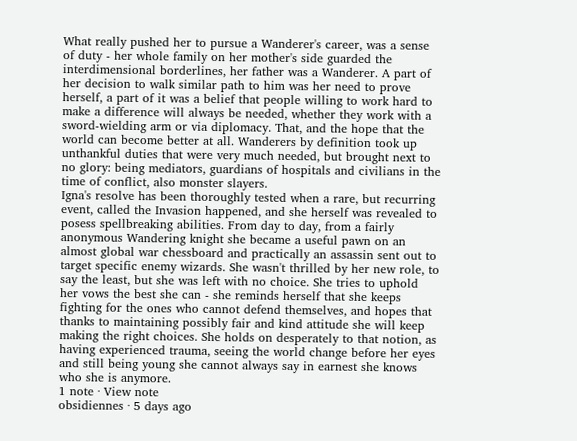What really pushed her to pursue a Wanderer's career, was a sense of duty - her whole family on her mother's side guarded the interdimensional borderlines, her father was a Wanderer. A part of her decision to walk similar path to him was her need to prove herself, a part of it was a belief that people willing to work hard to make a difference will always be needed, whether they work with a sword-wielding arm or via diplomacy. That, and the hope that the world can become better at all. Wanderers by definition took up unthankful duties that were very much needed, but brought next to no glory: being mediators, guardians of hospitals and civilians in the time of conflict, also monster slayers.
Igna's resolve has been thoroughly tested when a rare, but recurring event, called the Invasion happened, and she herself was revealed to posess spellbreaking abilities. From day to day, from a fairly anonymous Wandering knight she became a useful pawn on an almost global war chessboard and practically an assassin sent out to target specific enemy wizards. She wasn't thrilled by her new role, to say the least, but she was left with no choice. She tries to uphold her vows the best she can - she reminds herself that she keeps fighting for the ones who cannot defend themselves, and hopes that thanks to maintaining possibly fair and kind attitude she will keep making the right choices. She holds on desperately to that notion, as having experienced trauma, seeing the world change before her eyes and still being young she cannot always say in earnest she knows who she is anymore.
1 note · View note
obsidiennes · 5 days ago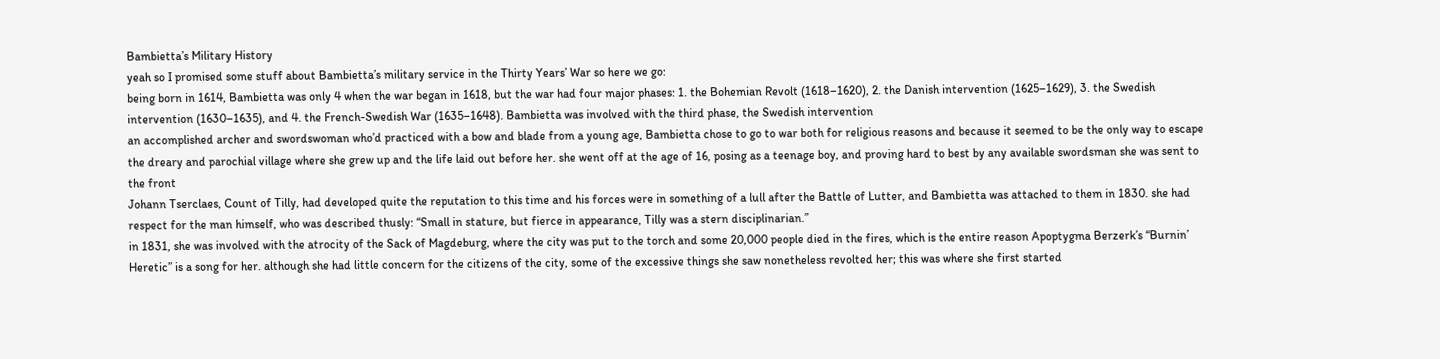Bambietta’s Military History
yeah so I promised some stuff about Bambietta’s military service in the Thirty Years’ War so here we go:
being born in 1614, Bambietta was only 4 when the war began in 1618, but the war had four major phases: 1. the Bohemian Revolt (1618–1620), 2. the Danish intervention (1625–1629), 3. the Swedish intervention (1630–1635), and 4. the French-Swedish War (1635–1648). Bambietta was involved with the third phase, the Swedish intervention
an accomplished archer and swordswoman who’d practiced with a bow and blade from a young age, Bambietta chose to go to war both for religious reasons and because it seemed to be the only way to escape the dreary and parochial village where she grew up and the life laid out before her. she went off at the age of 16, posing as a teenage boy, and proving hard to best by any available swordsman she was sent to the front
Johann Tserclaes, Count of Tilly, had developed quite the reputation to this time and his forces were in something of a lull after the Battle of Lutter, and Bambietta was attached to them in 1830. she had respect for the man himself, who was described thusly: “Small in stature, but fierce in appearance, Tilly was a stern disciplinarian.”
in 1831, she was involved with the atrocity of the Sack of Magdeburg, where the city was put to the torch and some 20,000 people died in the fires, which is the entire reason Apoptygma Berzerk’s “Burnin’ Heretic” is a song for her. although she had little concern for the citizens of the city, some of the excessive things she saw nonetheless revolted her; this was where she first started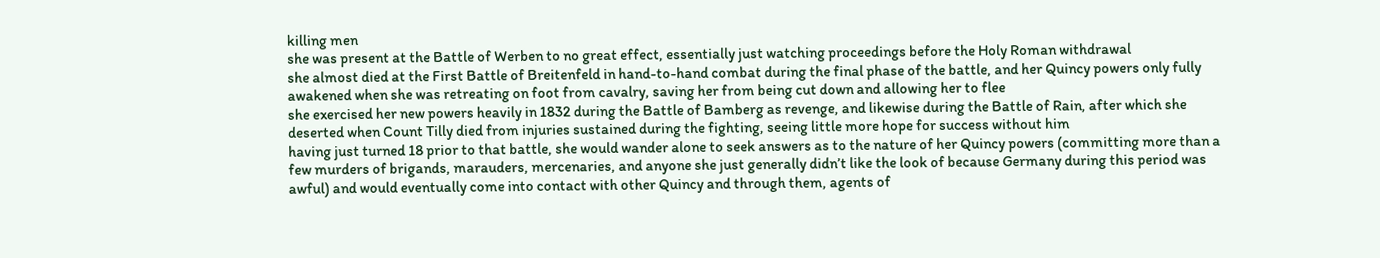killing men
she was present at the Battle of Werben to no great effect, essentially just watching proceedings before the Holy Roman withdrawal
she almost died at the First Battle of Breitenfeld in hand-to-hand combat during the final phase of the battle, and her Quincy powers only fully awakened when she was retreating on foot from cavalry, saving her from being cut down and allowing her to flee
she exercised her new powers heavily in 1832 during the Battle of Bamberg as revenge, and likewise during the Battle of Rain, after which she deserted when Count Tilly died from injuries sustained during the fighting, seeing little more hope for success without him
having just turned 18 prior to that battle, she would wander alone to seek answers as to the nature of her Quincy powers (committing more than a few murders of brigands, marauders, mercenaries, and anyone she just generally didn’t like the look of because Germany during this period was awful) and would eventually come into contact with other Quincy and through them, agents of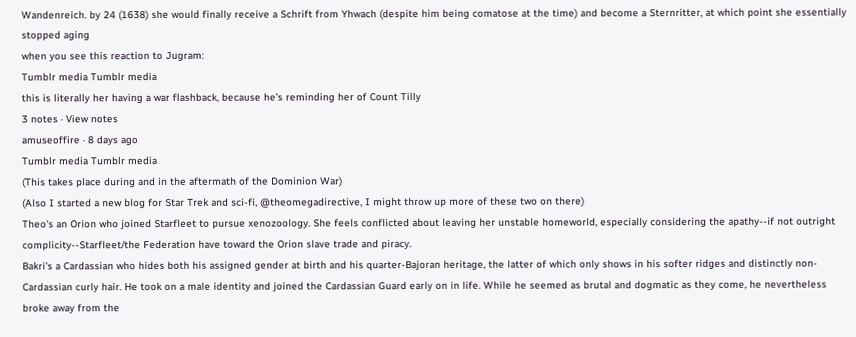Wandenreich. by 24 (1638) she would finally receive a Schrift from Yhwach (despite him being comatose at the time) and become a Sternritter, at which point she essentially stopped aging
when you see this reaction to Jugram:
Tumblr media Tumblr media
this is literally her having a war flashback, because he’s reminding her of Count Tilly
3 notes · View notes
amuseoffire · 8 days ago
Tumblr media Tumblr media
(This takes place during and in the aftermath of the Dominion War)
(Also I started a new blog for Star Trek and sci-fi, @theomegadirective, I might throw up more of these two on there)
Theo's an Orion who joined Starfleet to pursue xenozoology. She feels conflicted about leaving her unstable homeworld, especially considering the apathy--if not outright complicity--Starfleet/the Federation have toward the Orion slave trade and piracy.
Bakri's a Cardassian who hides both his assigned gender at birth and his quarter-Bajoran heritage, the latter of which only shows in his softer ridges and distinctly non-Cardassian curly hair. He took on a male identity and joined the Cardassian Guard early on in life. While he seemed as brutal and dogmatic as they come, he nevertheless broke away from the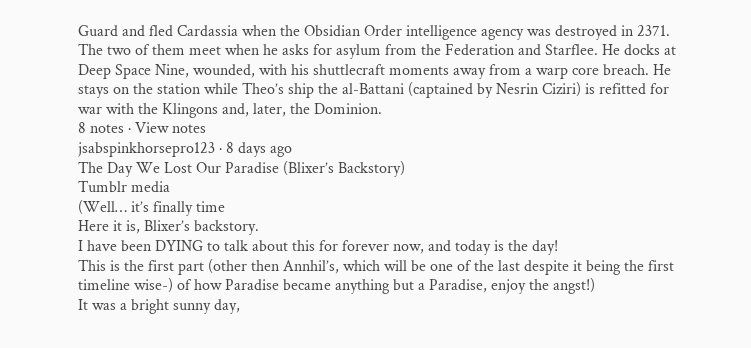Guard and fled Cardassia when the Obsidian Order intelligence agency was destroyed in 2371.
The two of them meet when he asks for asylum from the Federation and Starflee. He docks at Deep Space Nine, wounded, with his shuttlecraft moments away from a warp core breach. He stays on the station while Theo’s ship the al-Battani (captained by Nesrin Ciziri) is refitted for war with the Klingons and, later, the Dominion.
8 notes · View notes
jsabspinkhorsepro123 · 8 days ago
The Day We Lost Our Paradise (Blixer’s Backstory)
Tumblr media
(Well… it’s finally time
Here it is, Blixer’s backstory.
I have been DYING to talk about this for forever now, and today is the day!
This is the first part (other then Annhil’s, which will be one of the last despite it being the first timeline wise-) of how Paradise became anything but a Paradise, enjoy the angst!)
It was a bright sunny day,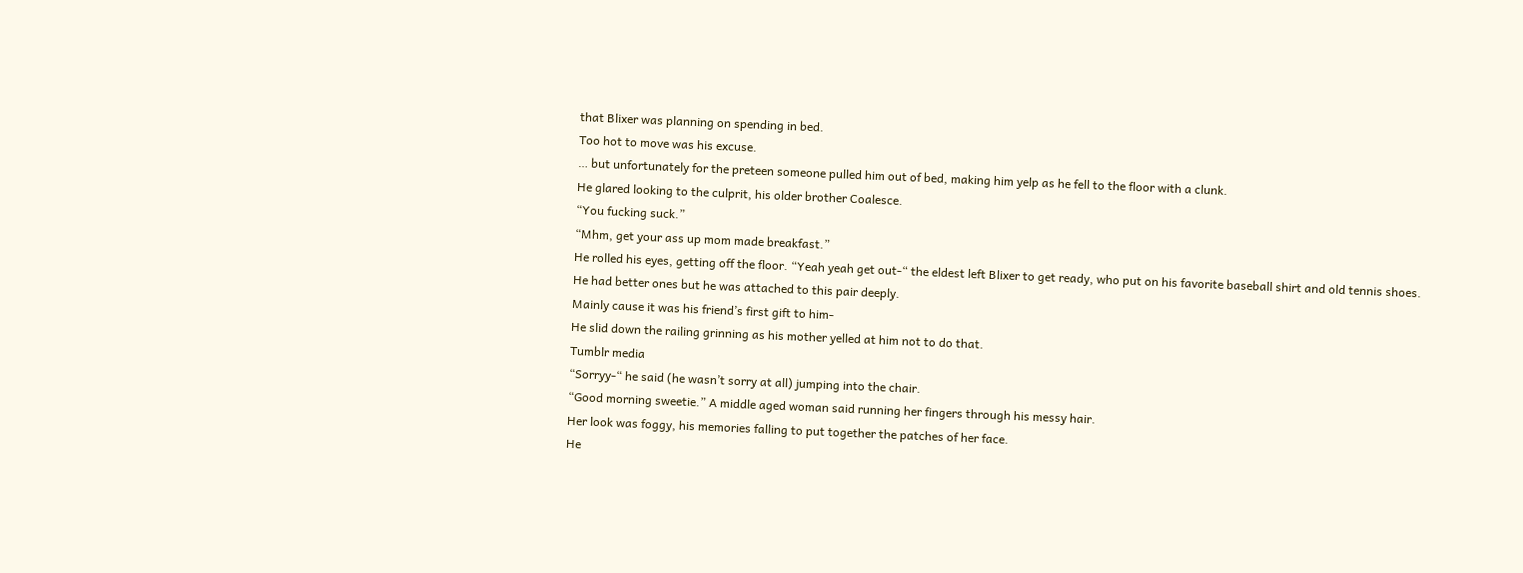that Blixer was planning on spending in bed.
Too hot to move was his excuse.
… but unfortunately for the preteen someone pulled him out of bed, making him yelp as he fell to the floor with a clunk.
He glared looking to the culprit, his older brother Coalesce.
“You fucking suck.”
“Mhm, get your ass up mom made breakfast.”
He rolled his eyes, getting off the floor. “Yeah yeah get out-“ the eldest left Blixer to get ready, who put on his favorite baseball shirt and old tennis shoes.
He had better ones but he was attached to this pair deeply.
Mainly cause it was his friend’s first gift to him-
He slid down the railing grinning as his mother yelled at him not to do that.
Tumblr media
“Sorryy-“ he said (he wasn’t sorry at all) jumping into the chair.
“Good morning sweetie.” A middle aged woman said running her fingers through his messy hair.
Her look was foggy, his memories falling to put together the patches of her face.
He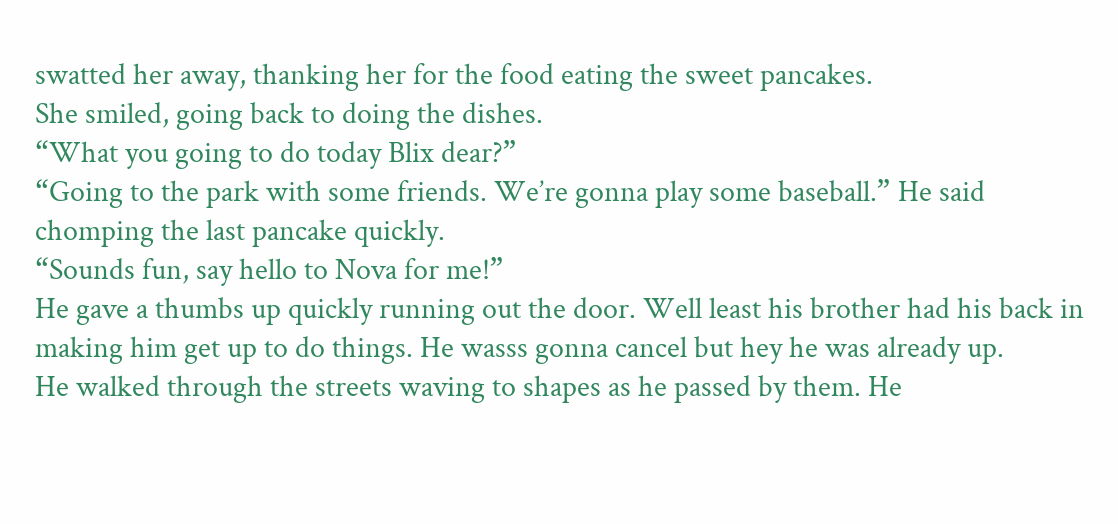swatted her away, thanking her for the food eating the sweet pancakes.
She smiled, going back to doing the dishes.
“What you going to do today Blix dear?”
“Going to the park with some friends. We’re gonna play some baseball.” He said chomping the last pancake quickly.
“Sounds fun, say hello to Nova for me!”
He gave a thumbs up quickly running out the door. Well least his brother had his back in making him get up to do things. He wasss gonna cancel but hey he was already up.
He walked through the streets waving to shapes as he passed by them. He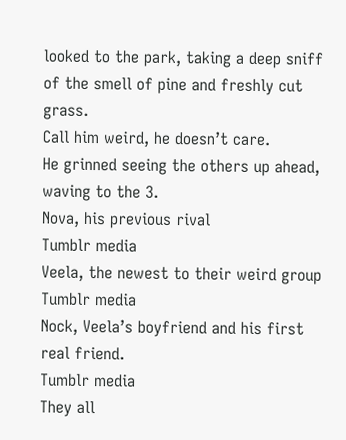looked to the park, taking a deep sniff of the smell of pine and freshly cut grass.
Call him weird, he doesn’t care.
He grinned seeing the others up ahead, waving to the 3.
Nova, his previous rival
Tumblr media
Veela, the newest to their weird group
Tumblr media
Nock, Veela’s boyfriend and his first real friend.
Tumblr media
They all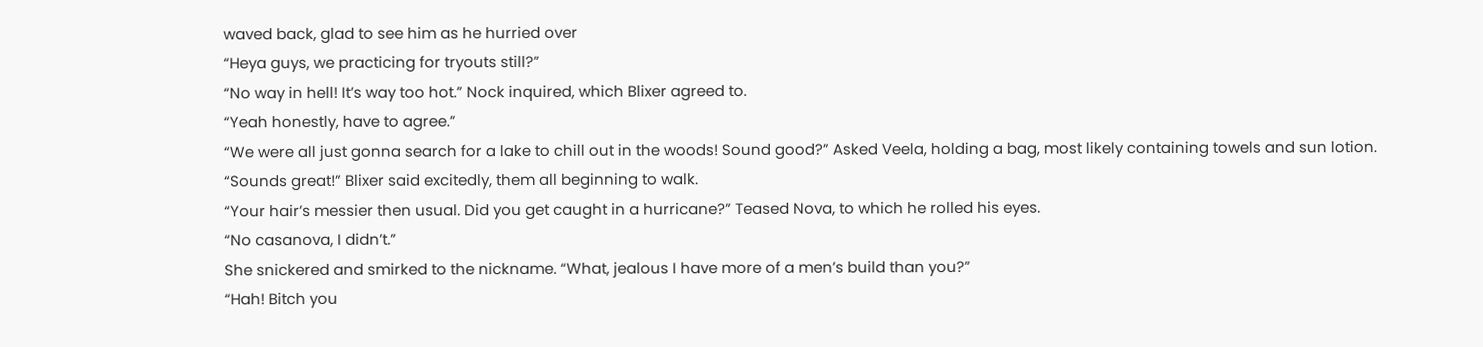waved back, glad to see him as he hurried over
“Heya guys, we practicing for tryouts still?”
“No way in hell! It’s way too hot.” Nock inquired, which Blixer agreed to.
“Yeah honestly, have to agree.”
“We were all just gonna search for a lake to chill out in the woods! Sound good?” Asked Veela, holding a bag, most likely containing towels and sun lotion.
“Sounds great!” Blixer said excitedly, them all beginning to walk.
“Your hair’s messier then usual. Did you get caught in a hurricane?” Teased Nova, to which he rolled his eyes.
“No casanova, I didn’t.”
She snickered and smirked to the nickname. “What, jealous I have more of a men’s build than you?”
“Hah! Bitch you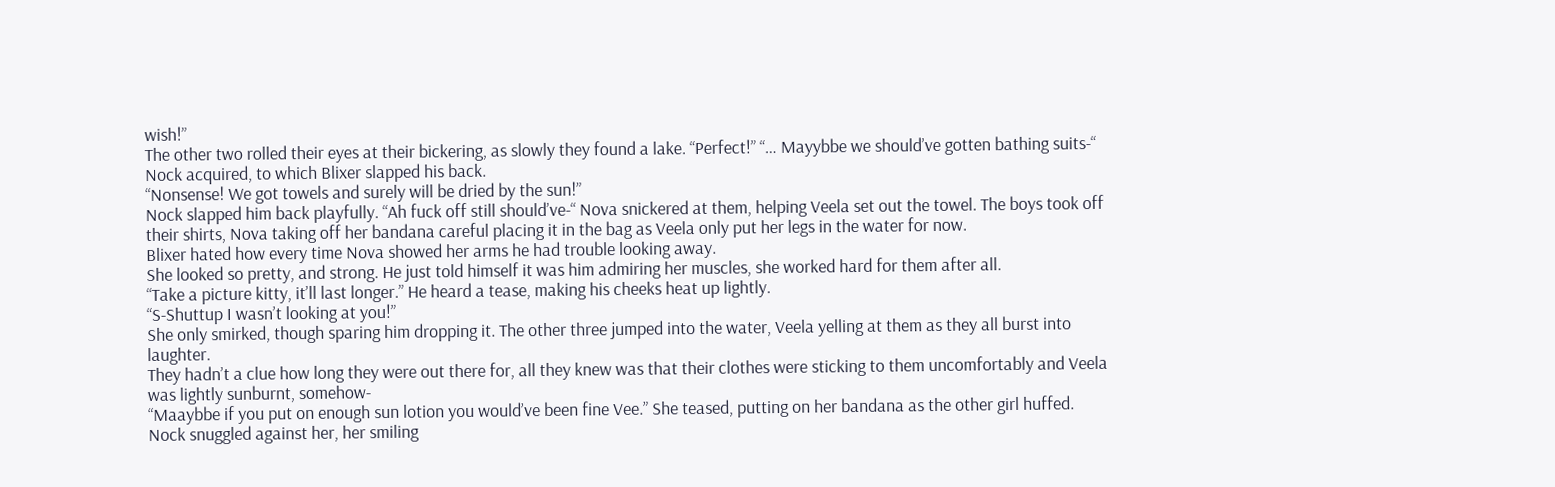wish!”
The other two rolled their eyes at their bickering, as slowly they found a lake. “Perfect!” “… Mayybbe we should’ve gotten bathing suits-“ Nock acquired, to which Blixer slapped his back.
“Nonsense! We got towels and surely will be dried by the sun!”
Nock slapped him back playfully. “Ah fuck off still should’ve-“ Nova snickered at them, helping Veela set out the towel. The boys took off their shirts, Nova taking off her bandana careful placing it in the bag as Veela only put her legs in the water for now.
Blixer hated how every time Nova showed her arms he had trouble looking away.
She looked so pretty, and strong. He just told himself it was him admiring her muscles, she worked hard for them after all.
“Take a picture kitty, it’ll last longer.” He heard a tease, making his cheeks heat up lightly.
“S-Shuttup I wasn’t looking at you!”
She only smirked, though sparing him dropping it. The other three jumped into the water, Veela yelling at them as they all burst into laughter.
They hadn’t a clue how long they were out there for, all they knew was that their clothes were sticking to them uncomfortably and Veela was lightly sunburnt, somehow-
“Maaybbe if you put on enough sun lotion you would’ve been fine Vee.” She teased, putting on her bandana as the other girl huffed.
Nock snuggled against her, her smiling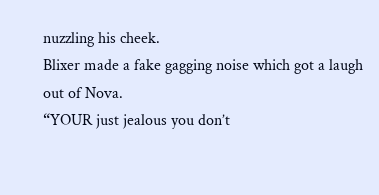nuzzling his cheek.
Blixer made a fake gagging noise which got a laugh out of Nova.
“YOUR just jealous you don’t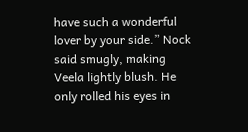have such a wonderful lover by your side.” Nock said smugly, making Veela lightly blush. He only rolled his eyes in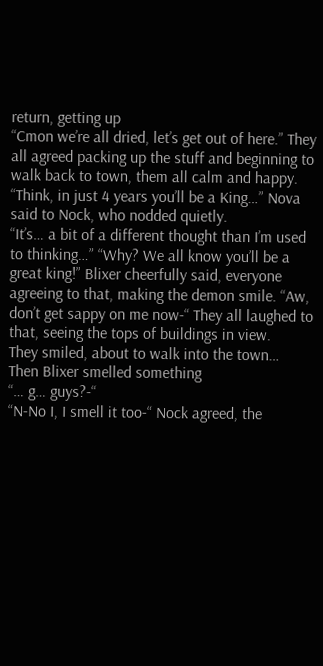return, getting up
“Cmon we’re all dried, let’s get out of here.” They all agreed packing up the stuff and beginning to walk back to town, them all calm and happy.
“Think, in just 4 years you’ll be a King…” Nova said to Nock, who nodded quietly.
“It’s… a bit of a different thought than I’m used to thinking…” “Why? We all know you’ll be a great king!” Blixer cheerfully said, everyone agreeing to that, making the demon smile. “Aw, don’t get sappy on me now-“ They all laughed to that, seeing the tops of buildings in view.
They smiled, about to walk into the town…
Then Blixer smelled something
“… g… guys?-“
“N-No I, I smell it too-“ Nock agreed, the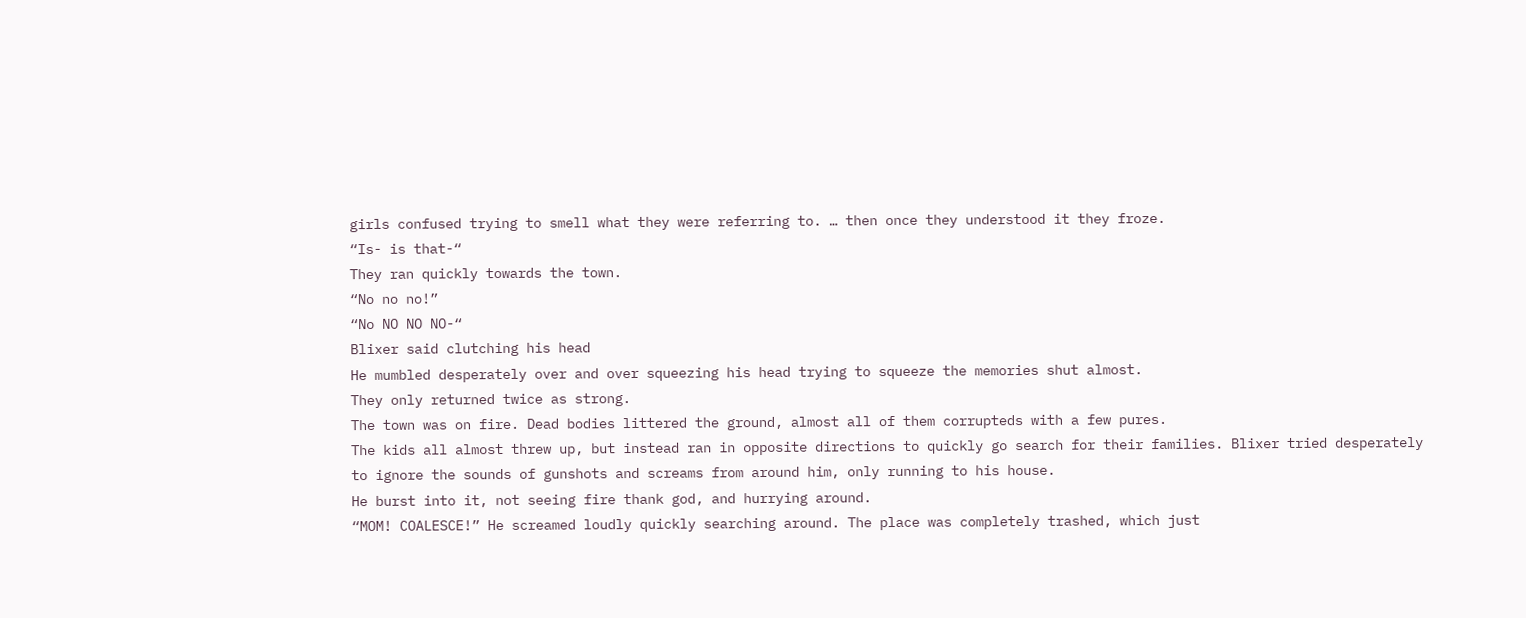girls confused trying to smell what they were referring to. … then once they understood it they froze.
“Is- is that-“
They ran quickly towards the town.
“No no no!”
“No NO NO NO-“
Blixer said clutching his head
He mumbled desperately over and over squeezing his head trying to squeeze the memories shut almost.
They only returned twice as strong.
The town was on fire. Dead bodies littered the ground, almost all of them corrupteds with a few pures.
The kids all almost threw up, but instead ran in opposite directions to quickly go search for their families. Blixer tried desperately to ignore the sounds of gunshots and screams from around him, only running to his house.
He burst into it, not seeing fire thank god, and hurrying around.
“MOM! COALESCE!” He screamed loudly quickly searching around. The place was completely trashed, which just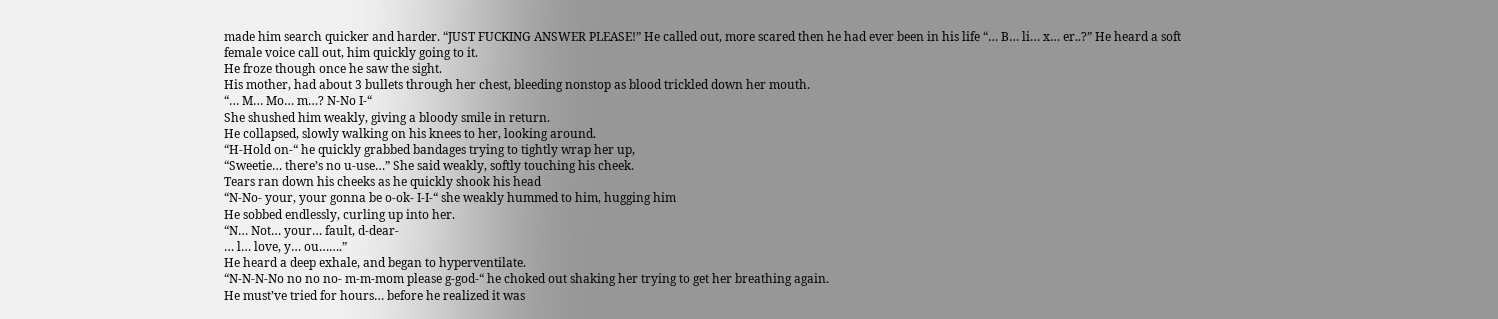made him search quicker and harder. “JUST FUCKING ANSWER PLEASE!” He called out, more scared then he had ever been in his life “… B… li… x… er..?” He heard a soft female voice call out, him quickly going to it.
He froze though once he saw the sight.
His mother, had about 3 bullets through her chest, bleeding nonstop as blood trickled down her mouth.
“… M… Mo… m…? N-No I-“
She shushed him weakly, giving a bloody smile in return.
He collapsed, slowly walking on his knees to her, looking around.
“H-Hold on-“ he quickly grabbed bandages trying to tightly wrap her up,
“Sweetie… there’s no u-use…” She said weakly, softly touching his cheek.
Tears ran down his cheeks as he quickly shook his head
“N-No- your, your gonna be o-ok- I-I-“ she weakly hummed to him, hugging him
He sobbed endlessly, curling up into her.
“N… Not… your… fault, d-dear-
… l… love, y… ou…….”
He heard a deep exhale, and began to hyperventilate.
“N-N-N-No no no no- m-m-mom please g-god-“ he choked out shaking her trying to get her breathing again.
He must’ve tried for hours… before he realized it was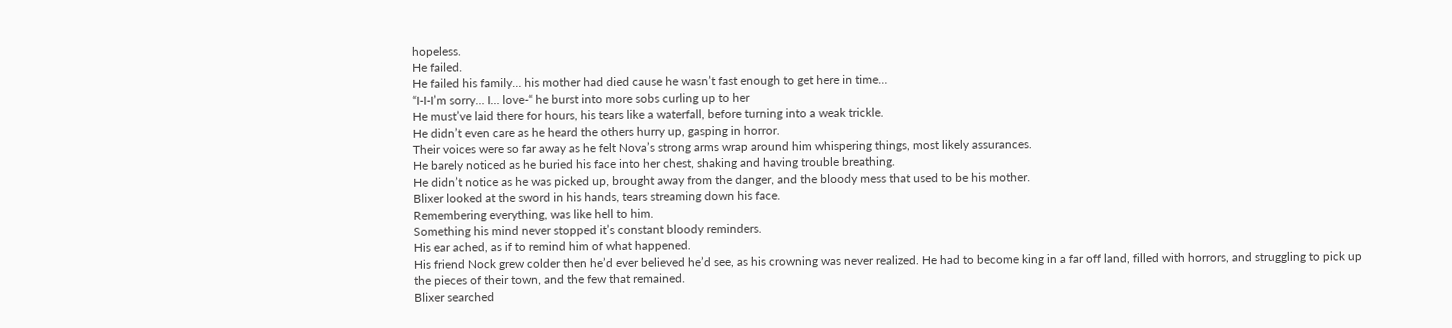hopeless.
He failed.
He failed his family… his mother had died cause he wasn’t fast enough to get here in time…
“I-I-I’m sorry… I… love-“ he burst into more sobs curling up to her
He must’ve laid there for hours, his tears like a waterfall, before turning into a weak trickle.
He didn’t even care as he heard the others hurry up, gasping in horror.
Their voices were so far away as he felt Nova’s strong arms wrap around him whispering things, most likely assurances.
He barely noticed as he buried his face into her chest, shaking and having trouble breathing.
He didn’t notice as he was picked up, brought away from the danger, and the bloody mess that used to be his mother.
Blixer looked at the sword in his hands, tears streaming down his face.
Remembering everything, was like hell to him.
Something his mind never stopped it’s constant bloody reminders.
His ear ached, as if to remind him of what happened.
His friend Nock grew colder then he’d ever believed he’d see, as his crowning was never realized. He had to become king in a far off land, filled with horrors, and struggling to pick up the pieces of their town, and the few that remained.
Blixer searched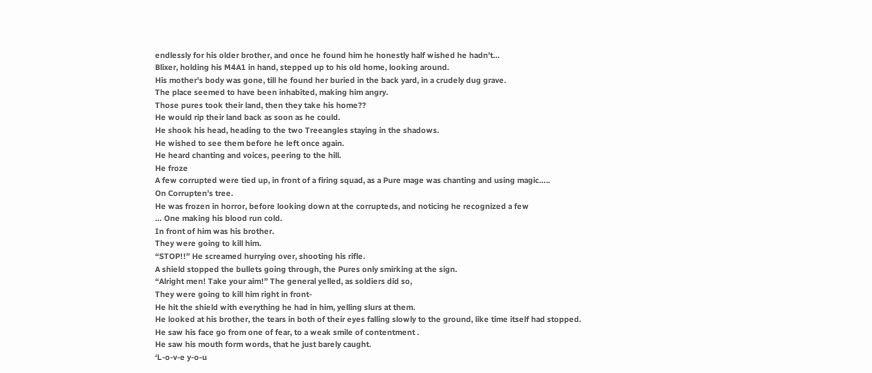endlessly for his older brother, and once he found him he honestly half wished he hadn’t…
Blixer, holding his M4A1 in hand, stepped up to his old home, looking around.
His mother’s body was gone, till he found her buried in the back yard, in a crudely dug grave.
The place seemed to have been inhabited, making him angry.
Those pures took their land, then they take his home??
He would rip their land back as soon as he could.
He shook his head, heading to the two Treeangles staying in the shadows.
He wished to see them before he left once again.
He heard chanting and voices, peering to the hill.
He froze
A few corrupted were tied up, in front of a firing squad, as a Pure mage was chanting and using magic…..
On Corrupten’s tree.
He was frozen in horror, before looking down at the corrupteds, and noticing he recognized a few
… One making his blood run cold.
In front of him was his brother.
They were going to kill him.
“STOP!!” He screamed hurrying over, shooting his rifle.
A shield stopped the bullets going through, the Pures only smirking at the sign.
“Alright men! Take your aim!” The general yelled, as soldiers did so,
They were going to kill him right in front-
He hit the shield with everything he had in him, yelling slurs at them.
He looked at his brother, the tears in both of their eyes falling slowly to the ground, like time itself had stopped.
He saw his face go from one of fear, to a weak smile of contentment .
He saw his mouth form words, that he just barely caught.
‘L-o-v-e y-o-u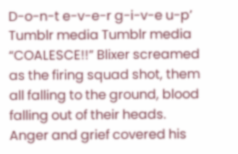D-o-n-t e-v-e-r g-i-v-e u-p’
Tumblr media Tumblr media
“COALESCE!!” Blixer screamed as the firing squad shot, them all falling to the ground, blood falling out of their heads.
Anger and grief covered his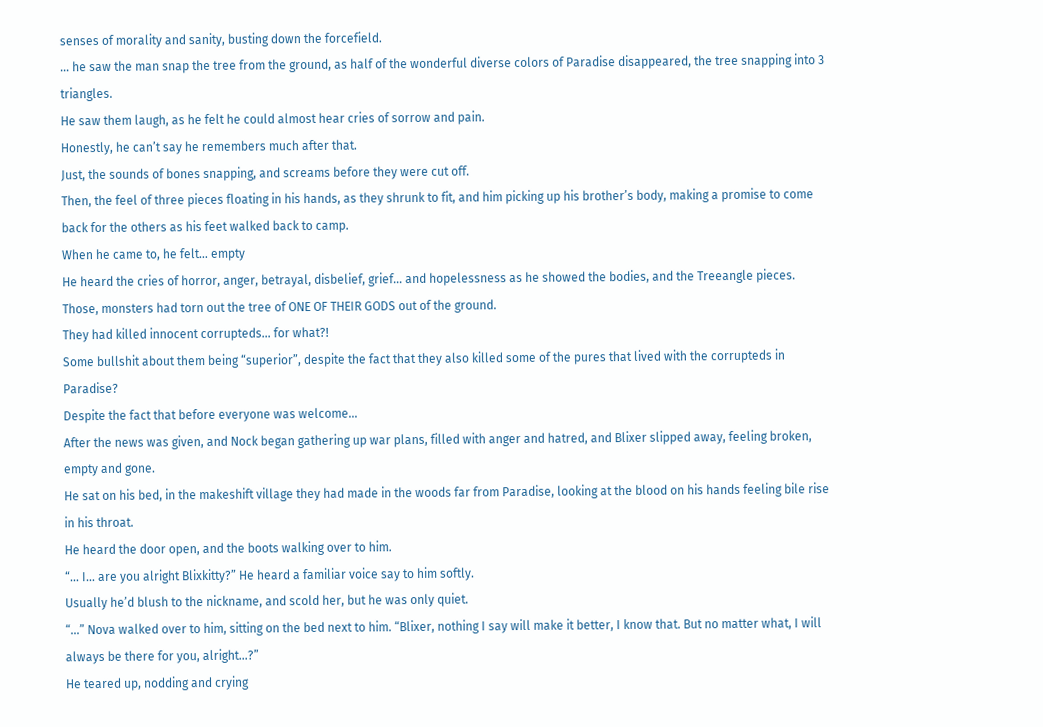senses of morality and sanity, busting down the forcefield.
… he saw the man snap the tree from the ground, as half of the wonderful diverse colors of Paradise disappeared, the tree snapping into 3 triangles.
He saw them laugh, as he felt he could almost hear cries of sorrow and pain.
Honestly, he can’t say he remembers much after that.
Just, the sounds of bones snapping, and screams before they were cut off.
Then, the feel of three pieces floating in his hands, as they shrunk to fit, and him picking up his brother’s body, making a promise to come back for the others as his feet walked back to camp.
When he came to, he felt… empty
He heard the cries of horror, anger, betrayal, disbelief, grief… and hopelessness as he showed the bodies, and the Treeangle pieces.
Those, monsters had torn out the tree of ONE OF THEIR GODS out of the ground.
They had killed innocent corrupteds… for what?!
Some bullshit about them being “superior”, despite the fact that they also killed some of the pures that lived with the corrupteds in Paradise?
Despite the fact that before everyone was welcome…
After the news was given, and Nock began gathering up war plans, filled with anger and hatred, and Blixer slipped away, feeling broken, empty and gone.
He sat on his bed, in the makeshift village they had made in the woods far from Paradise, looking at the blood on his hands feeling bile rise in his throat.
He heard the door open, and the boots walking over to him.
“… I… are you alright Blixkitty?” He heard a familiar voice say to him softly.
Usually he’d blush to the nickname, and scold her, but he was only quiet.
“…” Nova walked over to him, sitting on the bed next to him. “Blixer, nothing I say will make it better, I know that. But no matter what, I will always be there for you, alright…?”
He teared up, nodding and crying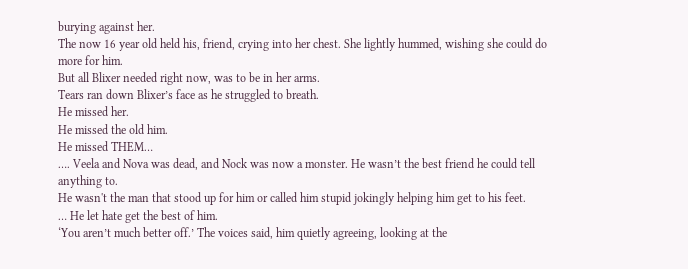burying against her.
The now 16 year old held his, friend, crying into her chest. She lightly hummed, wishing she could do more for him.
But all Blixer needed right now, was to be in her arms.
Tears ran down Blixer’s face as he struggled to breath.
He missed her.
He missed the old him.
He missed THEM…
…. Veela and Nova was dead, and Nock was now a monster. He wasn’t the best friend he could tell anything to.
He wasn't the man that stood up for him or called him stupid jokingly helping him get to his feet.
… He let hate get the best of him.
‘You aren’t much better off.’ The voices said, him quietly agreeing, looking at the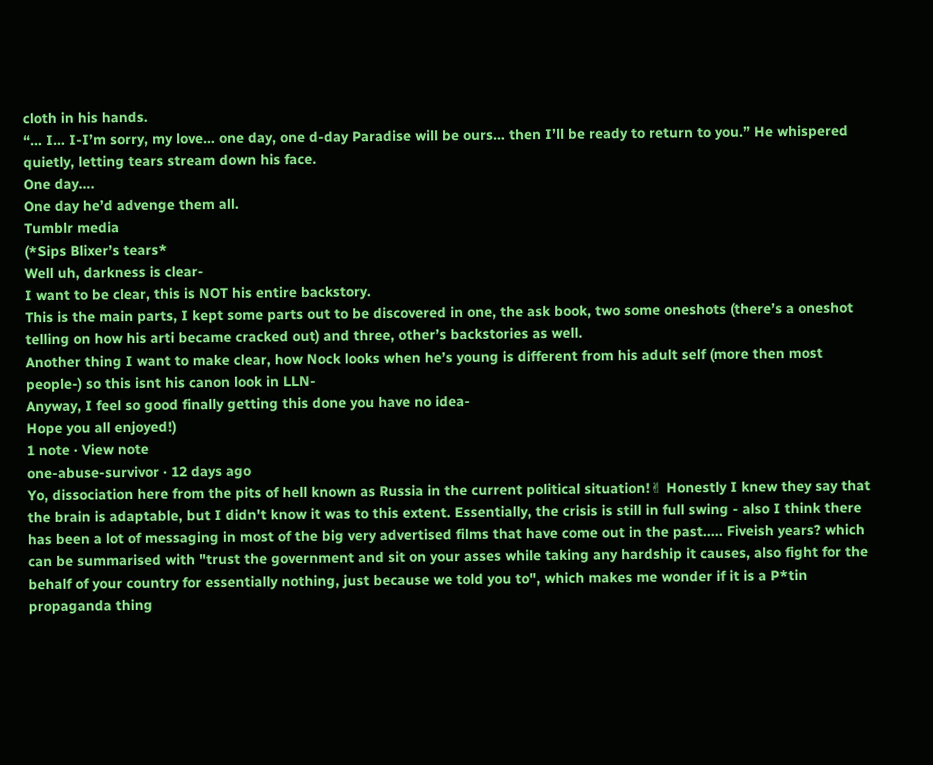cloth in his hands.
“… I… I-I’m sorry, my love… one day, one d-day Paradise will be ours… then I’ll be ready to return to you.” He whispered quietly, letting tears stream down his face.
One day….
One day he’d advenge them all.
Tumblr media
(*Sips Blixer’s tears*
Well uh, darkness is clear-
I want to be clear, this is NOT his entire backstory.
This is the main parts, I kept some parts out to be discovered in one, the ask book, two some oneshots (there’s a oneshot telling on how his arti became cracked out) and three, other’s backstories as well.
Another thing I want to make clear, how Nock looks when he’s young is different from his adult self (more then most people-) so this isnt his canon look in LLN-
Anyway, I feel so good finally getting this done you have no idea-
Hope you all enjoyed!)
1 note · View note
one-abuse-survivor · 12 days ago
Yo, dissociation here from the pits of hell known as Russia in the current political situation!✌ Honestly I knew they say that the brain is adaptable, but I didn't know it was to this extent. Essentially, the crisis is still in full swing - also I think there has been a lot of messaging in most of the big very advertised films that have come out in the past..... Fiveish years? which can be summarised with "trust the government and sit on your asses while taking any hardship it causes, also fight for the behalf of your country for essentially nothing, just because we told you to", which makes me wonder if it is a P*tin propaganda thing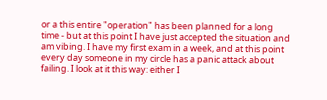or a this entire "operation" has been planned for a long time - but at this point I have just accepted the situation and am vibing. I have my first exam in a week, and at this point every day someone in my circle has a panic attack about failing. I look at it this way: either I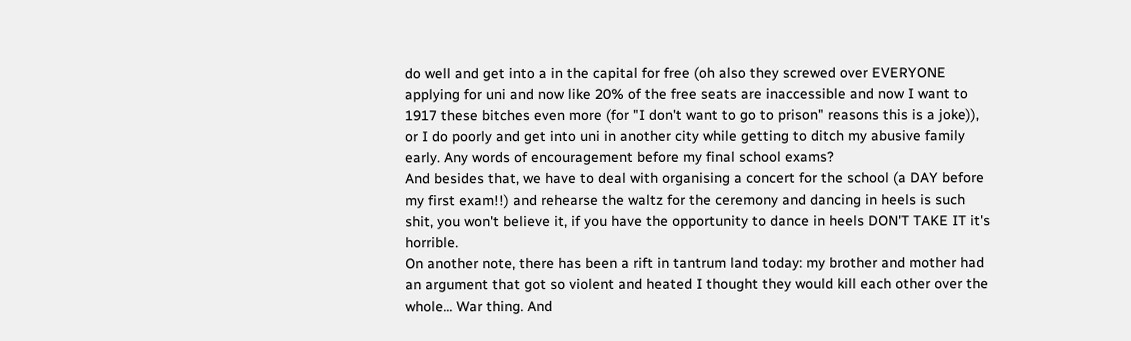do well and get into a in the capital for free (oh also they screwed over EVERYONE applying for uni and now like 20% of the free seats are inaccessible and now I want to 1917 these bitches even more (for "I don't want to go to prison" reasons this is a joke)), or I do poorly and get into uni in another city while getting to ditch my abusive family early. Any words of encouragement before my final school exams?
And besides that, we have to deal with organising a concert for the school (a DAY before my first exam!!) and rehearse the waltz for the ceremony and dancing in heels is such shit, you won't believe it, if you have the opportunity to dance in heels DON'T TAKE IT it's horrible.
On another note, there has been a rift in tantrum land today: my brother and mother had an argument that got so violent and heated I thought they would kill each other over the whole... War thing. And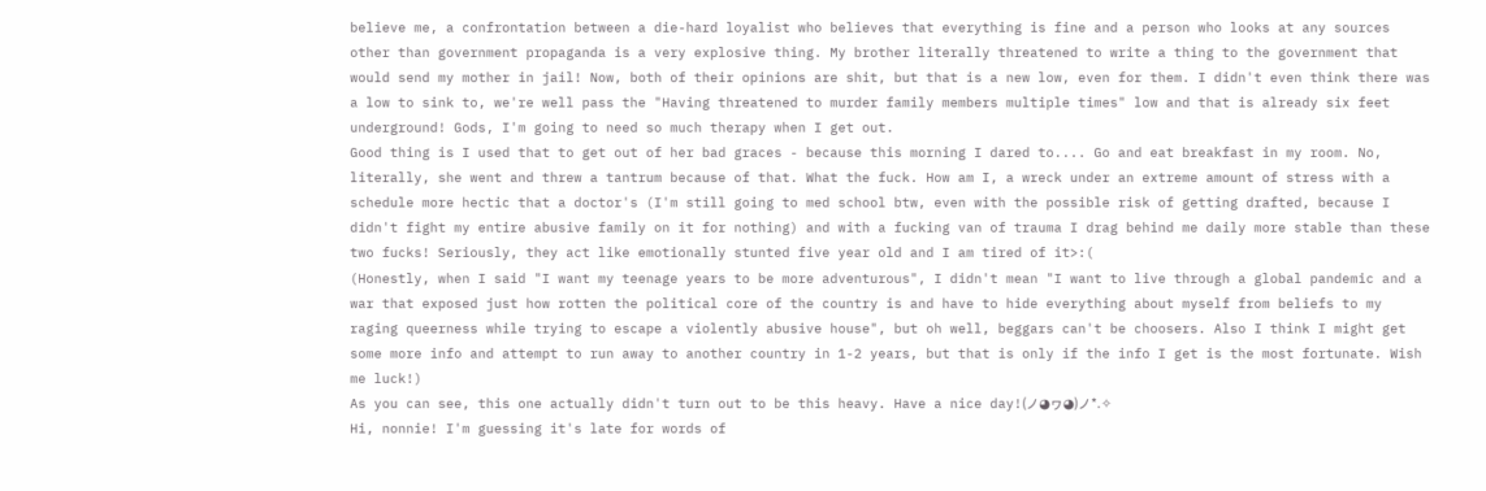believe me, a confrontation between a die-hard loyalist who believes that everything is fine and a person who looks at any sources other than government propaganda is a very explosive thing. My brother literally threatened to write a thing to the government that would send my mother in jail! Now, both of their opinions are shit, but that is a new low, even for them. I didn't even think there was a low to sink to, we're well pass the "Having threatened to murder family members multiple times" low and that is already six feet underground! Gods, I'm going to need so much therapy when I get out.
Good thing is I used that to get out of her bad graces - because this morning I dared to.... Go and eat breakfast in my room. No, literally, she went and threw a tantrum because of that. What the fuck. How am I, a wreck under an extreme amount of stress with a schedule more hectic that a doctor's (I'm still going to med school btw, even with the possible risk of getting drafted, because I didn't fight my entire abusive family on it for nothing) and with a fucking van of trauma I drag behind me daily more stable than these two fucks! Seriously, they act like emotionally stunted five year old and I am tired of it>:(
(Honestly, when I said "I want my teenage years to be more adventurous", I didn't mean "I want to live through a global pandemic and a war that exposed just how rotten the political core of the country is and have to hide everything about myself from beliefs to my raging queerness while trying to escape a violently abusive house", but oh well, beggars can't be choosers. Also I think I might get some more info and attempt to run away to another country in 1-2 years, but that is only if the info I get is the most fortunate. Wish me luck!)
As you can see, this one actually didn't turn out to be this heavy. Have a nice day!(ノ◕ヮ◕)ノ*.✧
Hi, nonnie! I'm guessing it's late for words of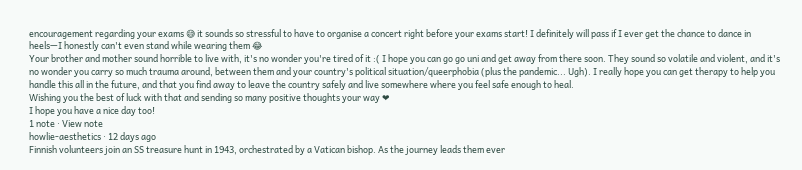encouragement regarding your exams 😅 it sounds so stressful to have to organise a concert right before your exams start! I definitely will pass if I ever get the chance to dance in heels—I honestly can't even stand while wearing them 😂
Your brother and mother sound horrible to live with, it's no wonder you're tired of it :( I hope you can go go uni and get away from there soon. They sound so volatile and violent, and it's no wonder you carry so much trauma around, between them and your country's political situation/queerphobia (plus the pandemic... Ugh). I really hope you can get therapy to help you handle this all in the future, and that you find away to leave the country safely and live somewhere where you feel safe enough to heal.
Wishing you the best of luck with that and sending so many positive thoughts your way ❤
I hope you have a nice day too!
1 note · View note
howlie-aesthetics · 12 days ago
Finnish volunteers join an SS treasure hunt in 1943, orchestrated by a Vatican bishop. As the journey leads them ever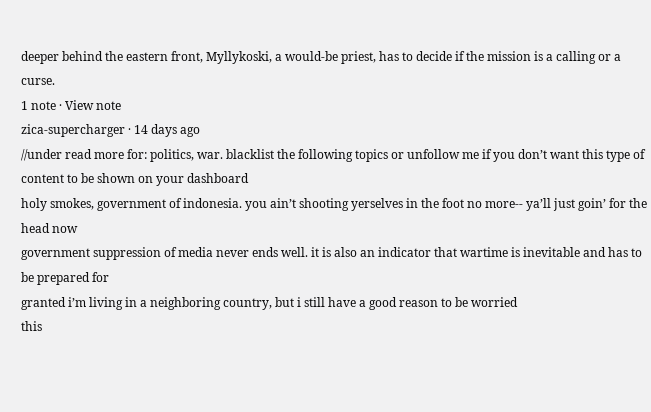deeper behind the eastern front, Myllykoski, a would-be priest, has to decide if the mission is a calling or a curse.
1 note · View note
zica-supercharger · 14 days ago
//under read more for: politics, war. blacklist the following topics or unfollow me if you don’t want this type of content to be shown on your dashboard
holy smokes, government of indonesia. you ain’t shooting yerselves in the foot no more-- ya’ll just goin’ for the head now
government suppression of media never ends well. it is also an indicator that wartime is inevitable and has to be prepared for
granted i’m living in a neighboring country, but i still have a good reason to be worried
this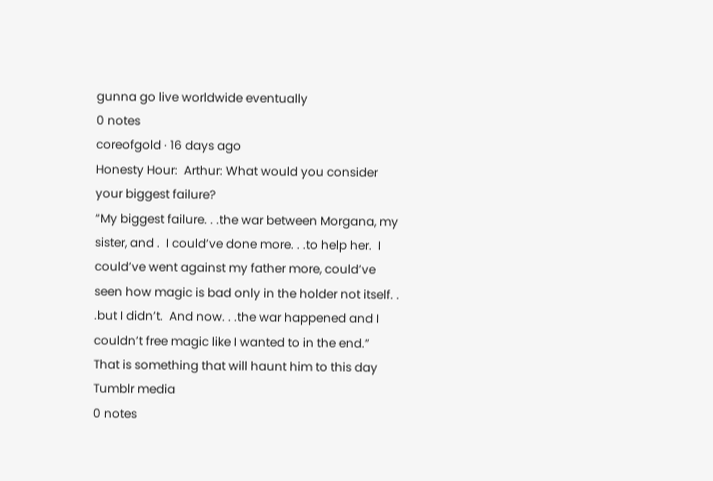gunna go live worldwide eventually
0 notes
coreofgold · 16 days ago
Honesty Hour:  Arthur: What would you consider your biggest failure?
“My biggest failure. . .the war between Morgana, my sister, and .  I could’ve done more. . .to help her.  I could’ve went against my father more, could’ve seen how magic is bad only in the holder not itself. . .but I didn’t.  And now. . .the war happened and I couldn’t free magic like I wanted to in the end.”  That is something that will haunt him to this day
Tumblr media
0 notes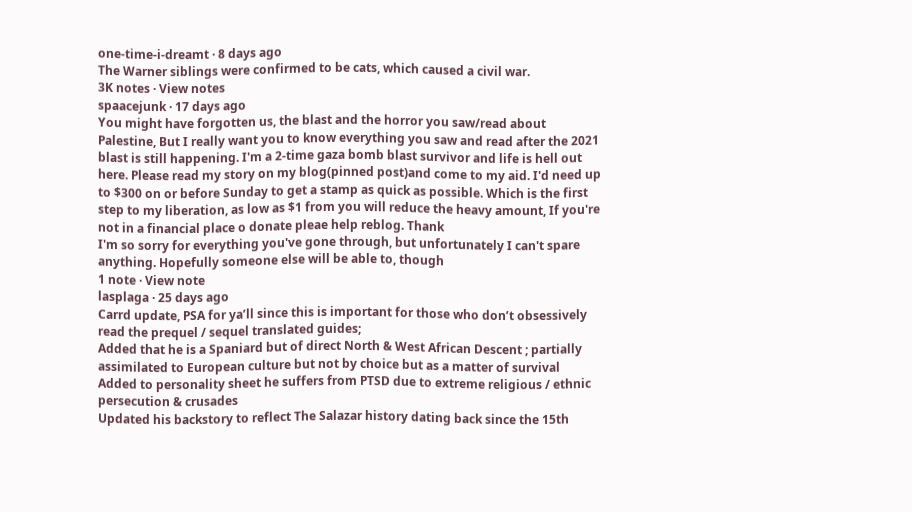one-time-i-dreamt · 8 days ago
The Warner siblings were confirmed to be cats, which caused a civil war.
3K notes · View notes
spaacejunk · 17 days ago
You might have forgotten us, the blast and the horror you saw/read about Palestine, But I really want you to know everything you saw and read after the 2021 blast is still happening. I'm a 2-time gaza bomb blast survivor and life is hell out here. Please read my story on my blog(pinned post)and come to my aid. I'd need up to $300 on or before Sunday to get a stamp as quick as possible. Which is the first step to my liberation, as low as $1 from you will reduce the heavy amount, If you're not in a financial place o donate pleae help reblog. Thank
I'm so sorry for everything you've gone through, but unfortunately I can't spare anything. Hopefully someone else will be able to, though
1 note · View note
lasplaga · 25 days ago
Carrd update, PSA for ya’ll since this is important for those who don’t obsessively read the prequel / sequel translated guides;
Added that he is a Spaniard but of direct North & West African Descent ; partially assimilated to European culture but not by choice but as a matter of survival
Added to personality sheet he suffers from PTSD due to extreme religious / ethnic persecution & crusades
Updated his backstory to reflect The Salazar history dating back since the 15th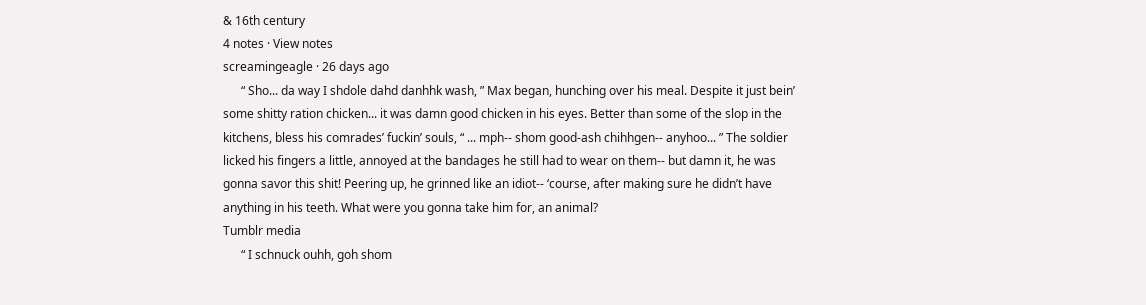& 16th century
4 notes · View notes
screamingeagle · 26 days ago
      “ Sho... da way I shdole dahd danhhk wash, ” Max began, hunching over his meal. Despite it just bein’ some shitty ration chicken... it was damn good chicken in his eyes. Better than some of the slop in the kitchens, bless his comrades’ fuckin’ souls, “ ... mph-- shom good-ash chihhgen-- anyhoo... ” The soldier licked his fingers a little, annoyed at the bandages he still had to wear on them-- but damn it, he was gonna savor this shit! Peering up, he grinned like an idiot-- ‘course, after making sure he didn’t have anything in his teeth. What were you gonna take him for, an animal?
Tumblr media
      “ I schnuck ouhh, goh shom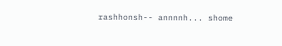rashhonsh-- annnnh... shome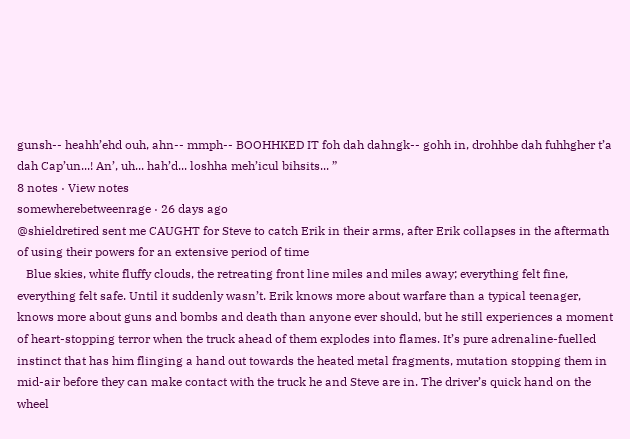gunsh-- heahh’ehd ouh, ahn-- mmph-- BOOHHKED IT foh dah dahngk-- gohh in, drohhbe dah fuhhgher t’a dah Cap’un...! An’, uh... hah’d... loshha meh’icul bihsits... ”
8 notes · View notes
somewherebetweenrage · 26 days ago
@shieldretired sent me CAUGHT for Steve to catch Erik in their arms, after Erik collapses in the aftermath of using their powers for an extensive period of time
   Blue skies, white fluffy clouds, the retreating front line miles and miles away; everything felt fine, everything felt safe. Until it suddenly wasn’t. Erik knows more about warfare than a typical teenager, knows more about guns and bombs and death than anyone ever should, but he still experiences a moment of heart-stopping terror when the truck ahead of them explodes into flames. It’s pure adrenaline-fuelled instinct that has him flinging a hand out towards the heated metal fragments, mutation stopping them in mid-air before they can make contact with the truck he and Steve are in. The driver’s quick hand on the wheel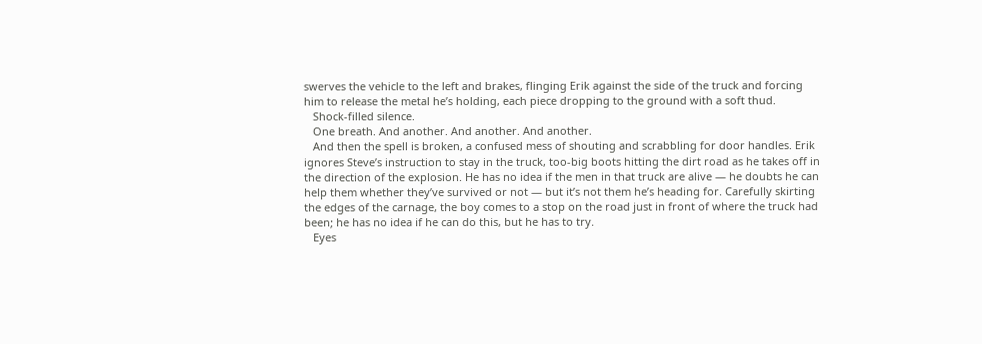swerves the vehicle to the left and brakes, flinging Erik against the side of the truck and forcing him to release the metal he’s holding, each piece dropping to the ground with a soft thud.
   Shock-filled silence.
   One breath. And another. And another. And another.
   And then the spell is broken, a confused mess of shouting and scrabbling for door handles. Erik ignores Steve’s instruction to stay in the truck, too-big boots hitting the dirt road as he takes off in the direction of the explosion. He has no idea if the men in that truck are alive — he doubts he can help them whether they’ve survived or not — but it’s not them he’s heading for. Carefully skirting the edges of the carnage, the boy comes to a stop on the road just in front of where the truck had been; he has no idea if he can do this, but he has to try.
   Eyes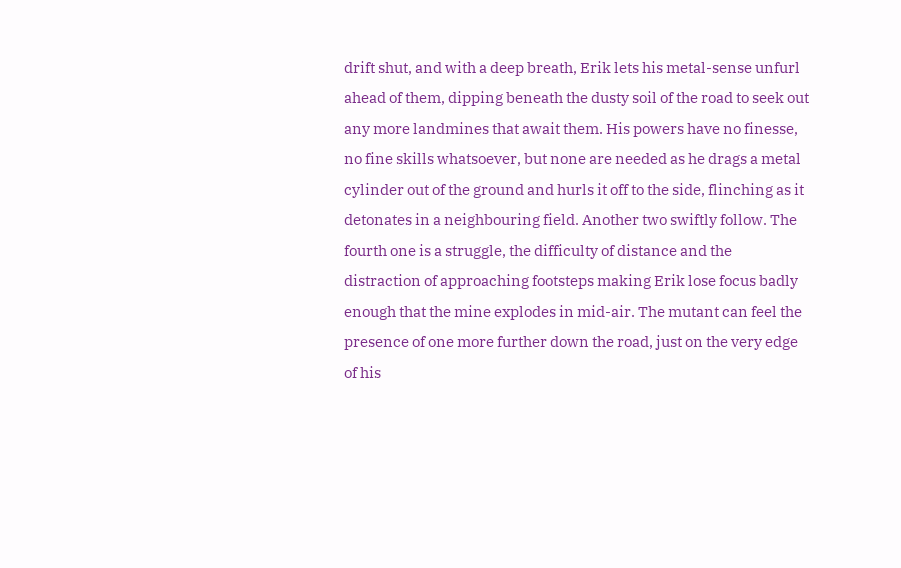drift shut, and with a deep breath, Erik lets his metal-sense unfurl ahead of them, dipping beneath the dusty soil of the road to seek out any more landmines that await them. His powers have no finesse, no fine skills whatsoever, but none are needed as he drags a metal cylinder out of the ground and hurls it off to the side, flinching as it detonates in a neighbouring field. Another two swiftly follow. The fourth one is a struggle, the difficulty of distance and the distraction of approaching footsteps making Erik lose focus badly enough that the mine explodes in mid-air. The mutant can feel the presence of one more further down the road, just on the very edge of his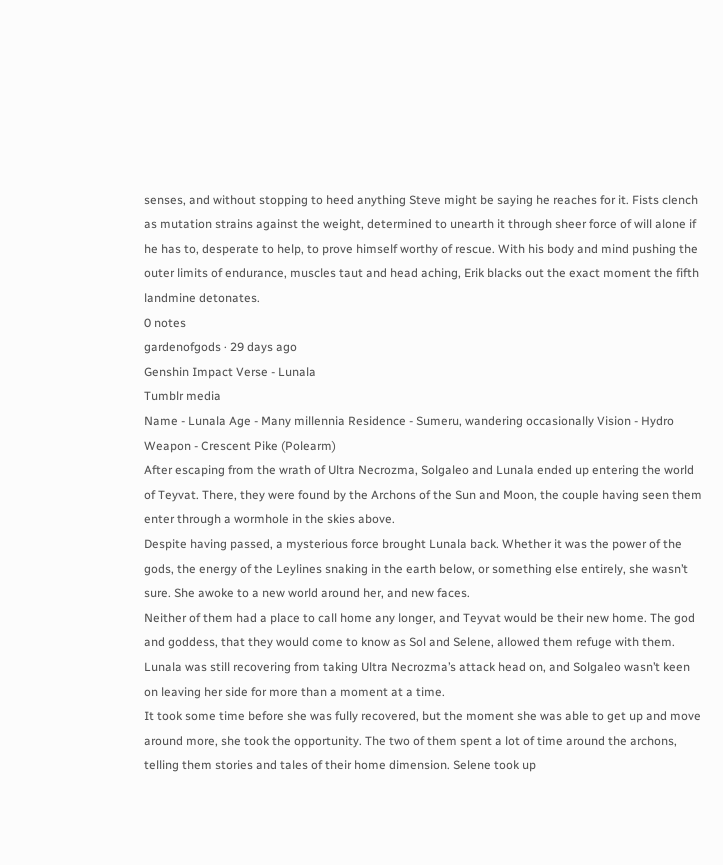senses, and without stopping to heed anything Steve might be saying he reaches for it. Fists clench as mutation strains against the weight, determined to unearth it through sheer force of will alone if he has to, desperate to help, to prove himself worthy of rescue. With his body and mind pushing the outer limits of endurance, muscles taut and head aching, Erik blacks out the exact moment the fifth landmine detonates.
0 notes
gardenofgods · 29 days ago
Genshin Impact Verse - Lunala
Tumblr media
Name - Lunala Age - Many millennia Residence - Sumeru, wandering occasionally Vision - Hydro Weapon - Crescent Pike (Polearm)
After escaping from the wrath of Ultra Necrozma, Solgaleo and Lunala ended up entering the world of Teyvat. There, they were found by the Archons of the Sun and Moon, the couple having seen them enter through a wormhole in the skies above.
Despite having passed, a mysterious force brought Lunala back. Whether it was the power of the gods, the energy of the Leylines snaking in the earth below, or something else entirely, she wasn’t sure. She awoke to a new world around her, and new faces.
Neither of them had a place to call home any longer, and Teyvat would be their new home. The god and goddess, that they would come to know as Sol and Selene, allowed them refuge with them. Lunala was still recovering from taking Ultra Necrozma’s attack head on, and Solgaleo wasn’t keen on leaving her side for more than a moment at a time.
It took some time before she was fully recovered, but the moment she was able to get up and move around more, she took the opportunity. The two of them spent a lot of time around the archons, telling them stories and tales of their home dimension. Selene took up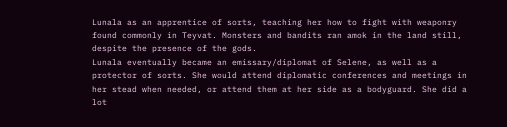Lunala as an apprentice of sorts, teaching her how to fight with weaponry found commonly in Teyvat. Monsters and bandits ran amok in the land still, despite the presence of the gods.
Lunala eventually became an emissary/diplomat of Selene, as well as a protector of sorts. She would attend diplomatic conferences and meetings in her stead when needed, or attend them at her side as a bodyguard. She did a lot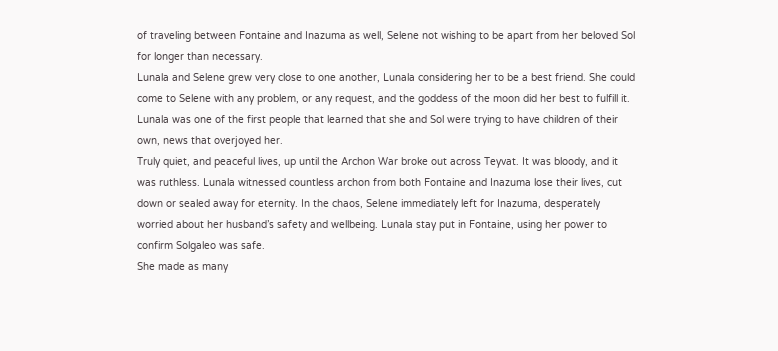of traveling between Fontaine and Inazuma as well, Selene not wishing to be apart from her beloved Sol for longer than necessary.
Lunala and Selene grew very close to one another, Lunala considering her to be a best friend. She could come to Selene with any problem, or any request, and the goddess of the moon did her best to fulfill it. Lunala was one of the first people that learned that she and Sol were trying to have children of their own, news that overjoyed her.
Truly quiet, and peaceful lives, up until the Archon War broke out across Teyvat. It was bloody, and it was ruthless. Lunala witnessed countless archon from both Fontaine and Inazuma lose their lives, cut down or sealed away for eternity. In the chaos, Selene immediately left for Inazuma, desperately worried about her husband’s safety and wellbeing. Lunala stay put in Fontaine, using her power to confirm Solgaleo was safe.
She made as many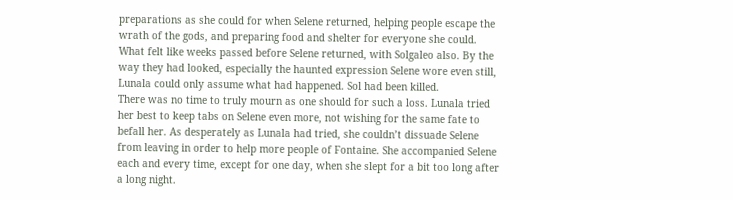preparations as she could for when Selene returned, helping people escape the wrath of the gods, and preparing food and shelter for everyone she could. What felt like weeks passed before Selene returned, with Solgaleo also. By the way they had looked, especially the haunted expression Selene wore even still, Lunala could only assume what had happened. Sol had been killed.
There was no time to truly mourn as one should for such a loss. Lunala tried her best to keep tabs on Selene even more, not wishing for the same fate to befall her. As desperately as Lunala had tried, she couldn’t dissuade Selene from leaving in order to help more people of Fontaine. She accompanied Selene each and every time, except for one day, when she slept for a bit too long after a long night.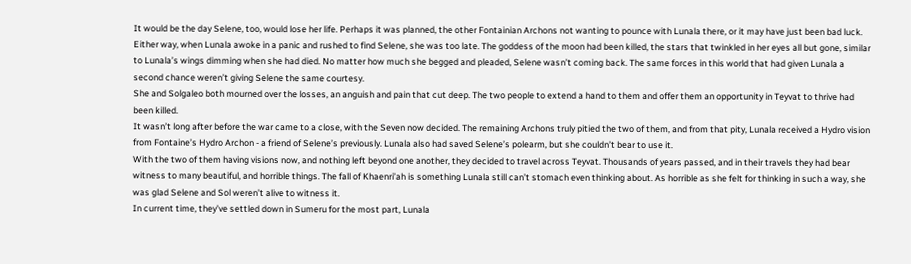It would be the day Selene, too, would lose her life. Perhaps it was planned, the other Fontainian Archons not wanting to pounce with Lunala there, or it may have just been bad luck. Either way, when Lunala awoke in a panic and rushed to find Selene, she was too late. The goddess of the moon had been killed, the stars that twinkled in her eyes all but gone, similar to Lunala’s wings dimming when she had died. No matter how much she begged and pleaded, Selene wasn’t coming back. The same forces in this world that had given Lunala a second chance weren’t giving Selene the same courtesy.
She and Solgaleo both mourned over the losses, an anguish and pain that cut deep. The two people to extend a hand to them and offer them an opportunity in Teyvat to thrive had been killed.
It wasn’t long after before the war came to a close, with the Seven now decided. The remaining Archons truly pitied the two of them, and from that pity, Lunala received a Hydro vision from Fontaine’s Hydro Archon - a friend of Selene’s previously. Lunala also had saved Selene’s polearm, but she couldn’t bear to use it.
With the two of them having visions now, and nothing left beyond one another, they decided to travel across Teyvat. Thousands of years passed, and in their travels they had bear witness to many beautiful, and horrible things. The fall of Khaenri’ah is something Lunala still can’t stomach even thinking about. As horrible as she felt for thinking in such a way, she was glad Selene and Sol weren’t alive to witness it.
In current time, they’ve settled down in Sumeru for the most part, Lunala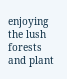enjoying the lush forests and plant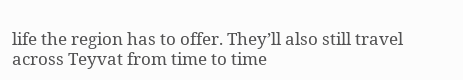life the region has to offer. They’ll also still travel across Teyvat from time to time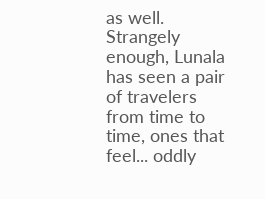as well. Strangely enough, Lunala has seen a pair of travelers from time to time, ones that feel... oddly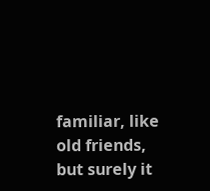familiar, like old friends, but surely it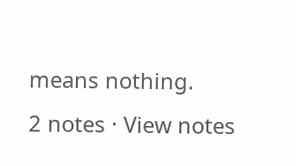means nothing.
2 notes · View notes